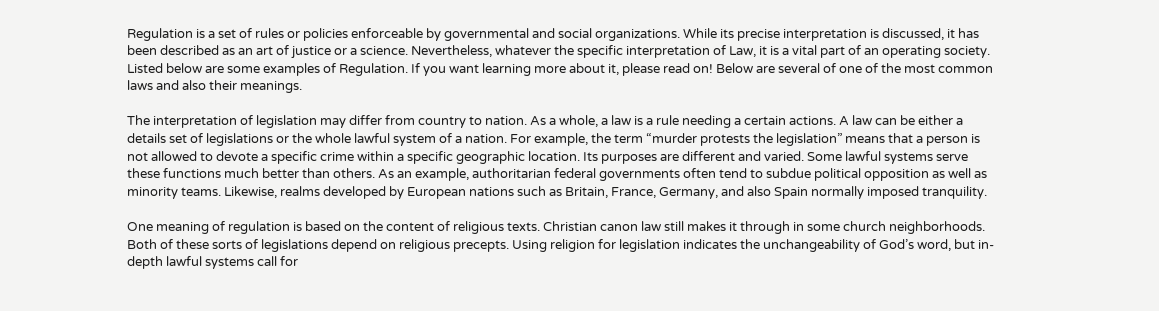Regulation is a set of rules or policies enforceable by governmental and social organizations. While its precise interpretation is discussed, it has been described as an art of justice or a science. Nevertheless, whatever the specific interpretation of Law, it is a vital part of an operating society. Listed below are some examples of Regulation. If you want learning more about it, please read on! Below are several of one of the most common laws and also their meanings.

The interpretation of legislation may differ from country to nation. As a whole, a law is a rule needing a certain actions. A law can be either a details set of legislations or the whole lawful system of a nation. For example, the term “murder protests the legislation” means that a person is not allowed to devote a specific crime within a specific geographic location. Its purposes are different and varied. Some lawful systems serve these functions much better than others. As an example, authoritarian federal governments often tend to subdue political opposition as well as minority teams. Likewise, realms developed by European nations such as Britain, France, Germany, and also Spain normally imposed tranquility.

One meaning of regulation is based on the content of religious texts. Christian canon law still makes it through in some church neighborhoods. Both of these sorts of legislations depend on religious precepts. Using religion for legislation indicates the unchangeability of God’s word, but in-depth lawful systems call for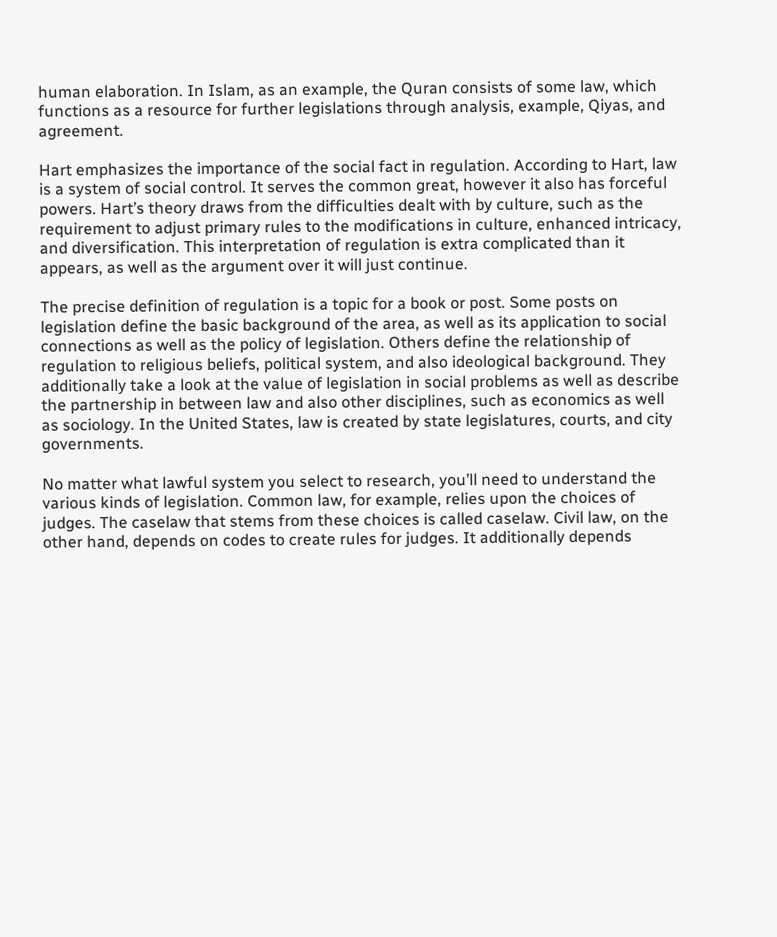human elaboration. In Islam, as an example, the Quran consists of some law, which functions as a resource for further legislations through analysis, example, Qiyas, and agreement.

Hart emphasizes the importance of the social fact in regulation. According to Hart, law is a system of social control. It serves the common great, however it also has forceful powers. Hart’s theory draws from the difficulties dealt with by culture, such as the requirement to adjust primary rules to the modifications in culture, enhanced intricacy, and diversification. This interpretation of regulation is extra complicated than it appears, as well as the argument over it will just continue.

The precise definition of regulation is a topic for a book or post. Some posts on legislation define the basic background of the area, as well as its application to social connections as well as the policy of legislation. Others define the relationship of regulation to religious beliefs, political system, and also ideological background. They additionally take a look at the value of legislation in social problems as well as describe the partnership in between law and also other disciplines, such as economics as well as sociology. In the United States, law is created by state legislatures, courts, and city governments.

No matter what lawful system you select to research, you’ll need to understand the various kinds of legislation. Common law, for example, relies upon the choices of judges. The caselaw that stems from these choices is called caselaw. Civil law, on the other hand, depends on codes to create rules for judges. It additionally depends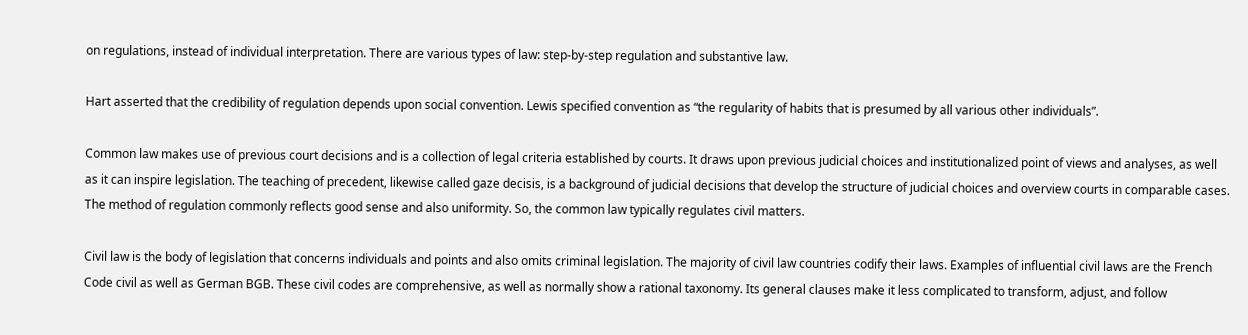on regulations, instead of individual interpretation. There are various types of law: step-by-step regulation and substantive law.

Hart asserted that the credibility of regulation depends upon social convention. Lewis specified convention as “the regularity of habits that is presumed by all various other individuals”.

Common law makes use of previous court decisions and is a collection of legal criteria established by courts. It draws upon previous judicial choices and institutionalized point of views and analyses, as well as it can inspire legislation. The teaching of precedent, likewise called gaze decisis, is a background of judicial decisions that develop the structure of judicial choices and overview courts in comparable cases. The method of regulation commonly reflects good sense and also uniformity. So, the common law typically regulates civil matters.

Civil law is the body of legislation that concerns individuals and points and also omits criminal legislation. The majority of civil law countries codify their laws. Examples of influential civil laws are the French Code civil as well as German BGB. These civil codes are comprehensive, as well as normally show a rational taxonomy. Its general clauses make it less complicated to transform, adjust, and follow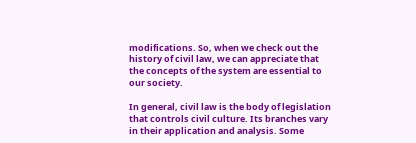modifications. So, when we check out the history of civil law, we can appreciate that the concepts of the system are essential to our society.

In general, civil law is the body of legislation that controls civil culture. Its branches vary in their application and analysis. Some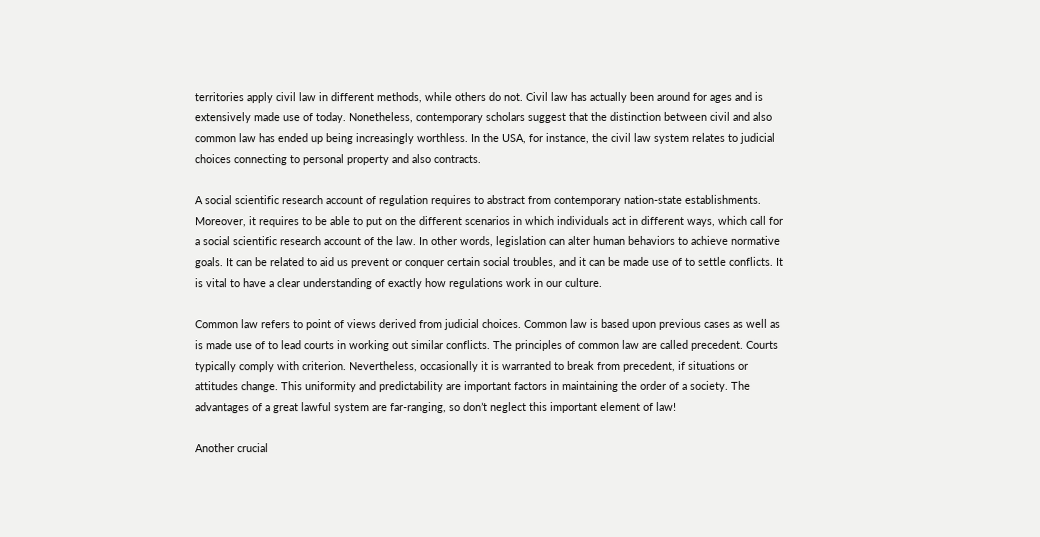territories apply civil law in different methods, while others do not. Civil law has actually been around for ages and is extensively made use of today. Nonetheless, contemporary scholars suggest that the distinction between civil and also common law has ended up being increasingly worthless. In the USA, for instance, the civil law system relates to judicial choices connecting to personal property and also contracts.

A social scientific research account of regulation requires to abstract from contemporary nation-state establishments. Moreover, it requires to be able to put on the different scenarios in which individuals act in different ways, which call for a social scientific research account of the law. In other words, legislation can alter human behaviors to achieve normative goals. It can be related to aid us prevent or conquer certain social troubles, and it can be made use of to settle conflicts. It is vital to have a clear understanding of exactly how regulations work in our culture.

Common law refers to point of views derived from judicial choices. Common law is based upon previous cases as well as is made use of to lead courts in working out similar conflicts. The principles of common law are called precedent. Courts typically comply with criterion. Nevertheless, occasionally it is warranted to break from precedent, if situations or attitudes change. This uniformity and predictability are important factors in maintaining the order of a society. The advantages of a great lawful system are far-ranging, so don’t neglect this important element of law!

Another crucial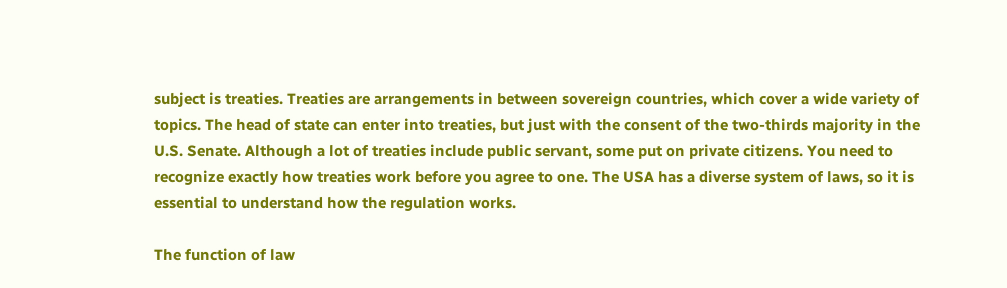subject is treaties. Treaties are arrangements in between sovereign countries, which cover a wide variety of topics. The head of state can enter into treaties, but just with the consent of the two-thirds majority in the U.S. Senate. Although a lot of treaties include public servant, some put on private citizens. You need to recognize exactly how treaties work before you agree to one. The USA has a diverse system of laws, so it is essential to understand how the regulation works.

The function of law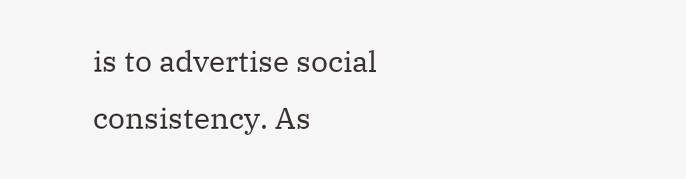is to advertise social consistency. As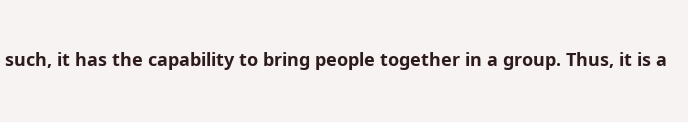such, it has the capability to bring people together in a group. Thus, it is a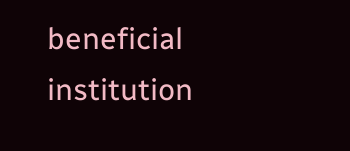beneficial institution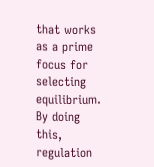that works as a prime focus for selecting equilibrium. By doing this, regulation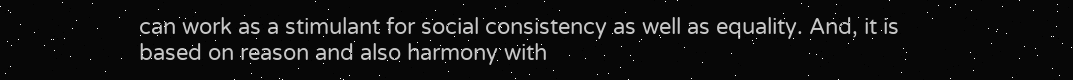can work as a stimulant for social consistency as well as equality. And, it is based on reason and also harmony with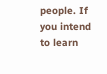people. If you intend to learn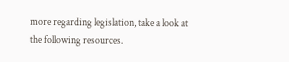more regarding legislation, take a look at the following resources.